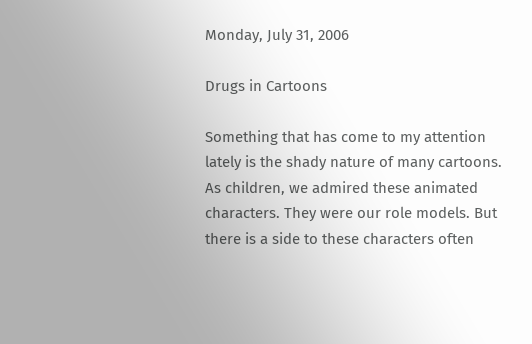Monday, July 31, 2006

Drugs in Cartoons

Something that has come to my attention lately is the shady nature of many cartoons. As children, we admired these animated characters. They were our role models. But there is a side to these characters often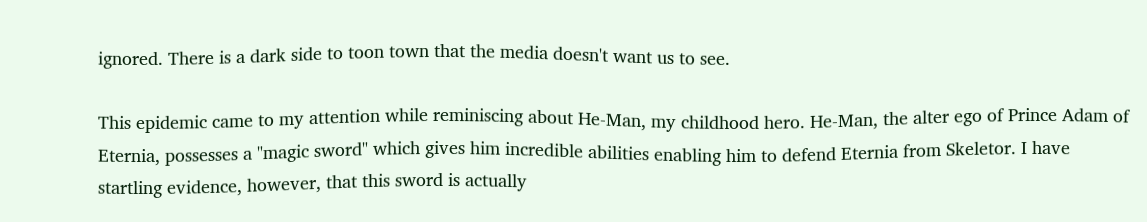ignored. There is a dark side to toon town that the media doesn't want us to see.

This epidemic came to my attention while reminiscing about He-Man, my childhood hero. He-Man, the alter ego of Prince Adam of Eternia, possesses a "magic sword" which gives him incredible abilities enabling him to defend Eternia from Skeletor. I have startling evidence, however, that this sword is actually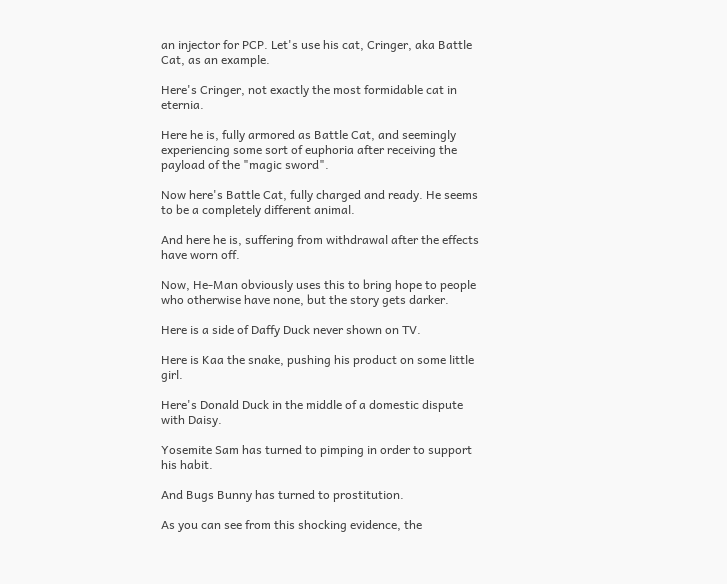an injector for PCP. Let's use his cat, Cringer, aka Battle Cat, as an example.

Here's Cringer, not exactly the most formidable cat in eternia.

Here he is, fully armored as Battle Cat, and seemingly experiencing some sort of euphoria after receiving the payload of the "magic sword".

Now here's Battle Cat, fully charged and ready. He seems to be a completely different animal.

And here he is, suffering from withdrawal after the effects have worn off.

Now, He-Man obviously uses this to bring hope to people who otherwise have none, but the story gets darker.

Here is a side of Daffy Duck never shown on TV.

Here is Kaa the snake, pushing his product on some little girl.

Here's Donald Duck in the middle of a domestic dispute with Daisy.

Yosemite Sam has turned to pimping in order to support his habit.

And Bugs Bunny has turned to prostitution.

As you can see from this shocking evidence, the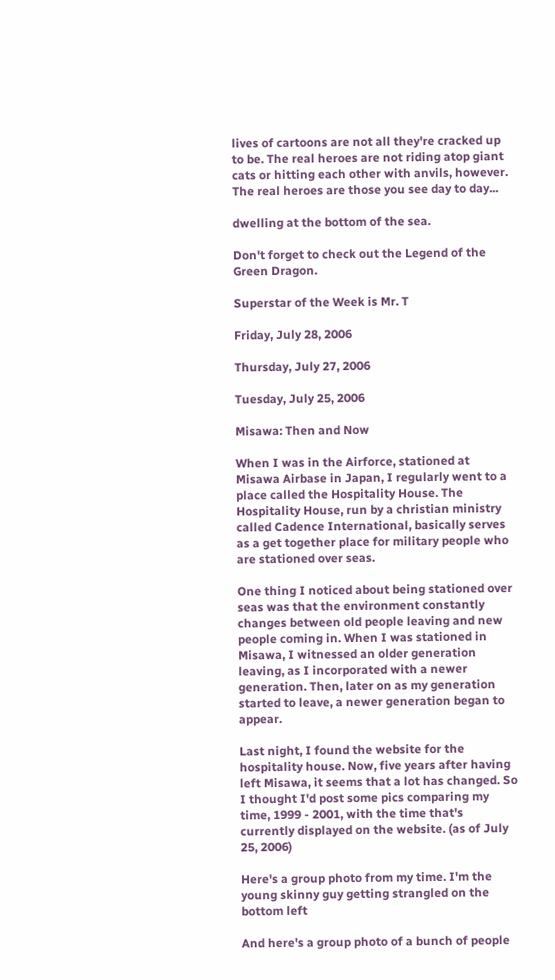lives of cartoons are not all they're cracked up to be. The real heroes are not riding atop giant cats or hitting each other with anvils, however. The real heroes are those you see day to day...

dwelling at the bottom of the sea.

Don't forget to check out the Legend of the Green Dragon.

Superstar of the Week is Mr. T

Friday, July 28, 2006

Thursday, July 27, 2006

Tuesday, July 25, 2006

Misawa: Then and Now

When I was in the Airforce, stationed at Misawa Airbase in Japan, I regularly went to a place called the Hospitality House. The Hospitality House, run by a christian ministry called Cadence International, basically serves as a get together place for military people who are stationed over seas.

One thing I noticed about being stationed over seas was that the environment constantly changes between old people leaving and new people coming in. When I was stationed in Misawa, I witnessed an older generation leaving, as I incorporated with a newer generation. Then, later on as my generation started to leave, a newer generation began to appear.

Last night, I found the website for the hospitality house. Now, five years after having left Misawa, it seems that a lot has changed. So I thought I'd post some pics comparing my time, 1999 - 2001, with the time that's currently displayed on the website. (as of July 25, 2006)

Here's a group photo from my time. I'm the young skinny guy getting strangled on the bottom left

And here's a group photo of a bunch of people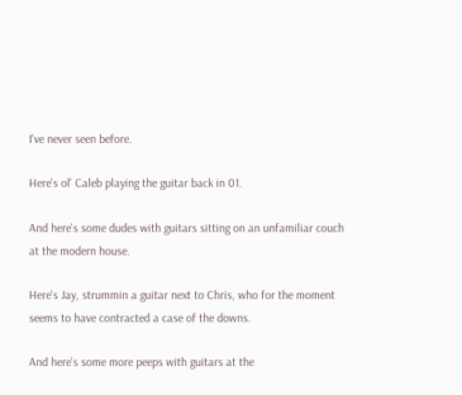I've never seen before.

Here's ol' Caleb playing the guitar back in 01.

And here's some dudes with guitars sitting on an unfamiliar couch at the modern house.

Here's Jay, strummin a guitar next to Chris, who for the moment seems to have contracted a case of the downs.

And here's some more peeps with guitars at the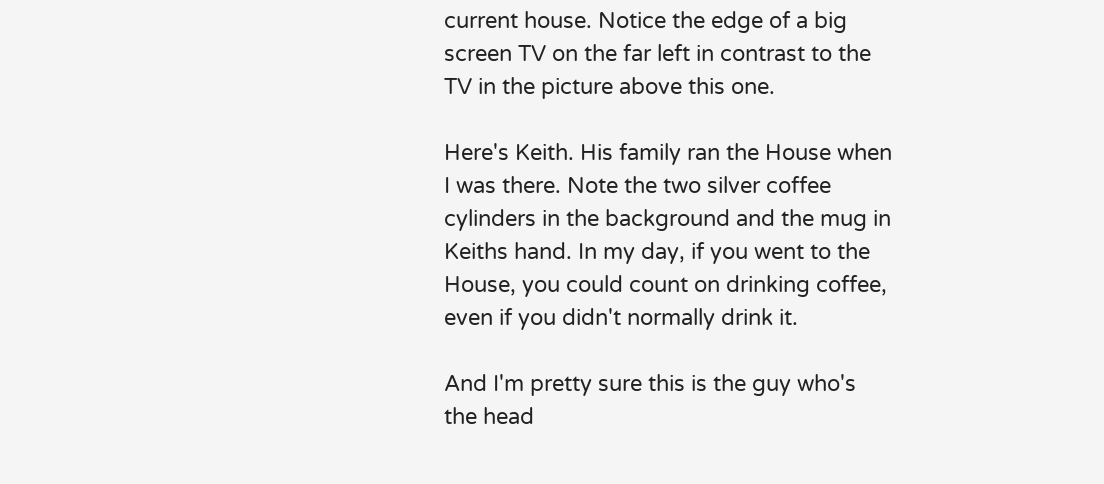current house. Notice the edge of a big screen TV on the far left in contrast to the TV in the picture above this one.

Here's Keith. His family ran the House when I was there. Note the two silver coffee cylinders in the background and the mug in Keiths hand. In my day, if you went to the House, you could count on drinking coffee, even if you didn't normally drink it.

And I'm pretty sure this is the guy who's the head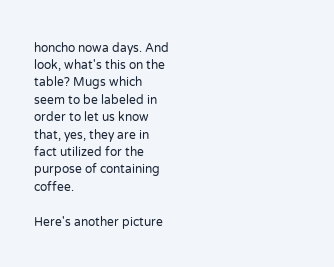honcho nowa days. And look, what's this on the table? Mugs which seem to be labeled in order to let us know that, yes, they are in fact utilized for the purpose of containing coffee.

Here's another picture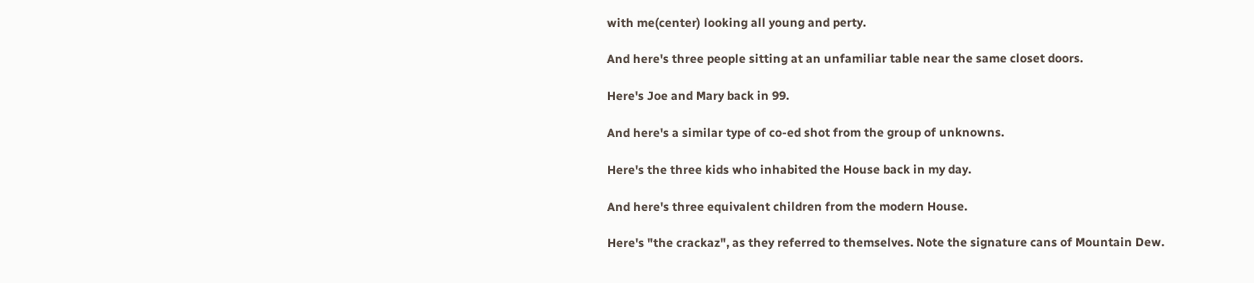with me(center) looking all young and perty.

And here's three people sitting at an unfamiliar table near the same closet doors.

Here's Joe and Mary back in 99.

And here's a similar type of co-ed shot from the group of unknowns.

Here's the three kids who inhabited the House back in my day.

And here's three equivalent children from the modern House.

Here's "the crackaz", as they referred to themselves. Note the signature cans of Mountain Dew.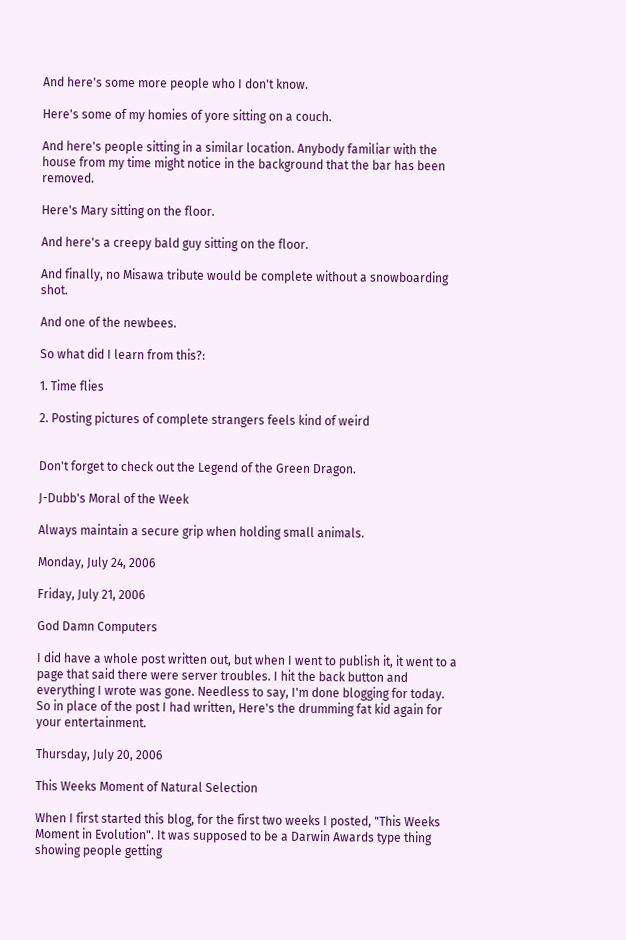And here's some more people who I don't know.

Here's some of my homies of yore sitting on a couch.

And here's people sitting in a similar location. Anybody familiar with the house from my time might notice in the background that the bar has been removed.

Here's Mary sitting on the floor.

And here's a creepy bald guy sitting on the floor.

And finally, no Misawa tribute would be complete without a snowboarding shot.

And one of the newbees.

So what did I learn from this?:

1. Time flies

2. Posting pictures of complete strangers feels kind of weird


Don't forget to check out the Legend of the Green Dragon.

J-Dubb's Moral of the Week

Always maintain a secure grip when holding small animals.

Monday, July 24, 2006

Friday, July 21, 2006

God Damn Computers

I did have a whole post written out, but when I went to publish it, it went to a page that said there were server troubles. I hit the back button and everything I wrote was gone. Needless to say, I'm done blogging for today. So in place of the post I had written, Here's the drumming fat kid again for your entertainment.

Thursday, July 20, 2006

This Weeks Moment of Natural Selection

When I first started this blog, for the first two weeks I posted, "This Weeks Moment in Evolution". It was supposed to be a Darwin Awards type thing showing people getting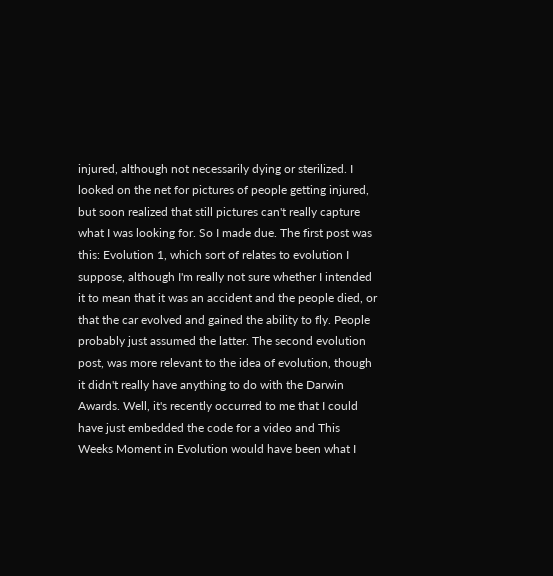injured, although not necessarily dying or sterilized. I looked on the net for pictures of people getting injured, but soon realized that still pictures can't really capture what I was looking for. So I made due. The first post was this: Evolution 1, which sort of relates to evolution I suppose, although I'm really not sure whether I intended it to mean that it was an accident and the people died, or that the car evolved and gained the ability to fly. People probably just assumed the latter. The second evolution post, was more relevant to the idea of evolution, though it didn't really have anything to do with the Darwin Awards. Well, it's recently occurred to me that I could have just embedded the code for a video and This Weeks Moment in Evolution would have been what I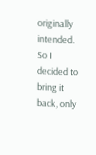originally intended. So I decided to bring it back, only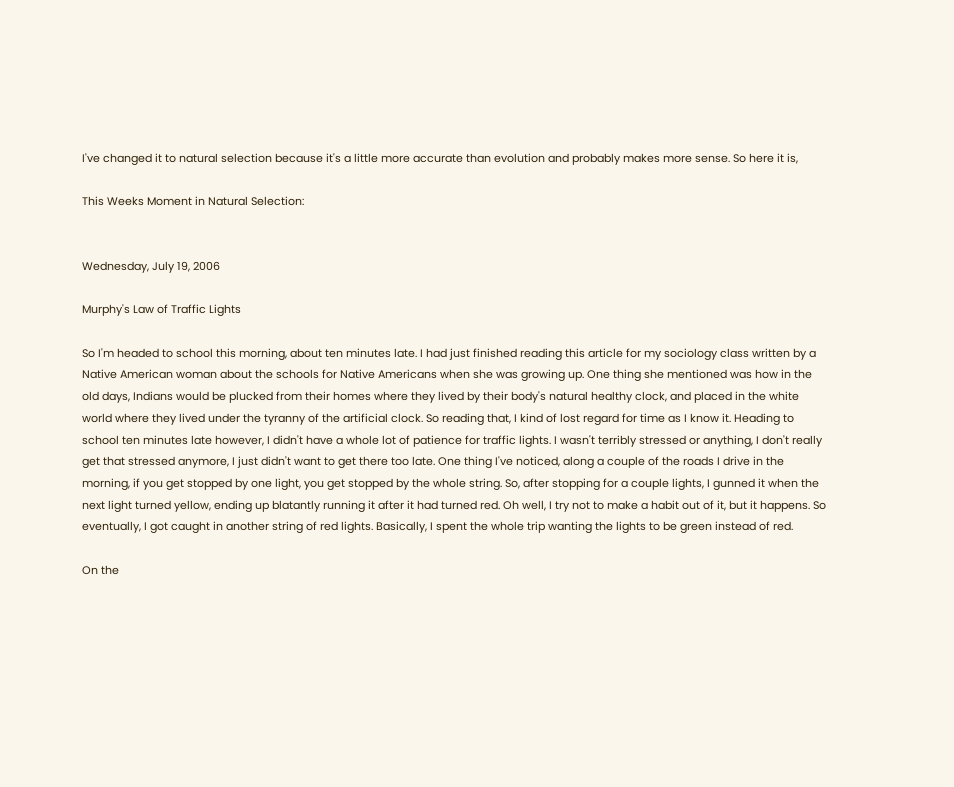I've changed it to natural selection because it's a little more accurate than evolution and probably makes more sense. So here it is,

This Weeks Moment in Natural Selection:


Wednesday, July 19, 2006

Murphy's Law of Traffic Lights

So I'm headed to school this morning, about ten minutes late. I had just finished reading this article for my sociology class written by a Native American woman about the schools for Native Americans when she was growing up. One thing she mentioned was how in the old days, Indians would be plucked from their homes where they lived by their body's natural healthy clock, and placed in the white world where they lived under the tyranny of the artificial clock. So reading that, I kind of lost regard for time as I know it. Heading to school ten minutes late however, I didn't have a whole lot of patience for traffic lights. I wasn't terribly stressed or anything, I don't really get that stressed anymore, I just didn't want to get there too late. One thing I've noticed, along a couple of the roads I drive in the morning, if you get stopped by one light, you get stopped by the whole string. So, after stopping for a couple lights, I gunned it when the next light turned yellow, ending up blatantly running it after it had turned red. Oh well, I try not to make a habit out of it, but it happens. So eventually, I got caught in another string of red lights. Basically, I spent the whole trip wanting the lights to be green instead of red.

On the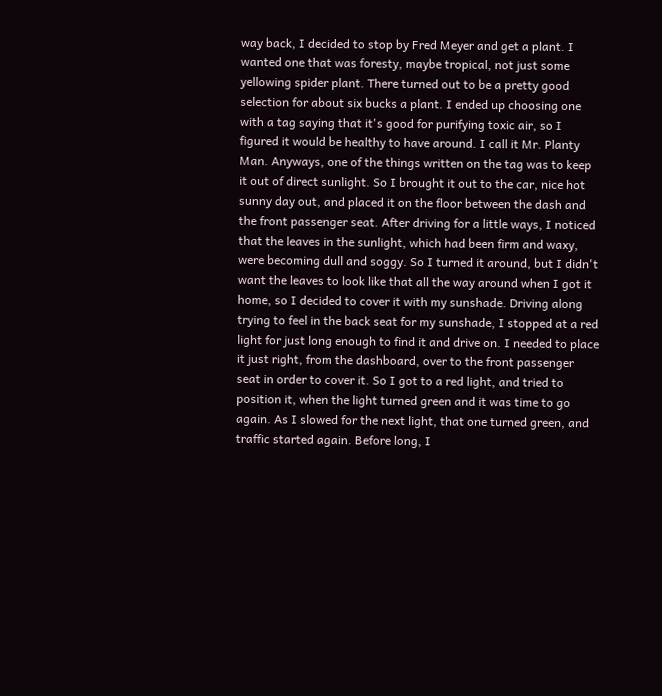way back, I decided to stop by Fred Meyer and get a plant. I wanted one that was foresty, maybe tropical, not just some yellowing spider plant. There turned out to be a pretty good selection for about six bucks a plant. I ended up choosing one with a tag saying that it's good for purifying toxic air, so I figured it would be healthy to have around. I call it Mr. Planty Man. Anyways, one of the things written on the tag was to keep it out of direct sunlight. So I brought it out to the car, nice hot sunny day out, and placed it on the floor between the dash and the front passenger seat. After driving for a little ways, I noticed that the leaves in the sunlight, which had been firm and waxy, were becoming dull and soggy. So I turned it around, but I didn't want the leaves to look like that all the way around when I got it home, so I decided to cover it with my sunshade. Driving along trying to feel in the back seat for my sunshade, I stopped at a red light for just long enough to find it and drive on. I needed to place it just right, from the dashboard, over to the front passenger seat in order to cover it. So I got to a red light, and tried to position it, when the light turned green and it was time to go again. As I slowed for the next light, that one turned green, and traffic started again. Before long, I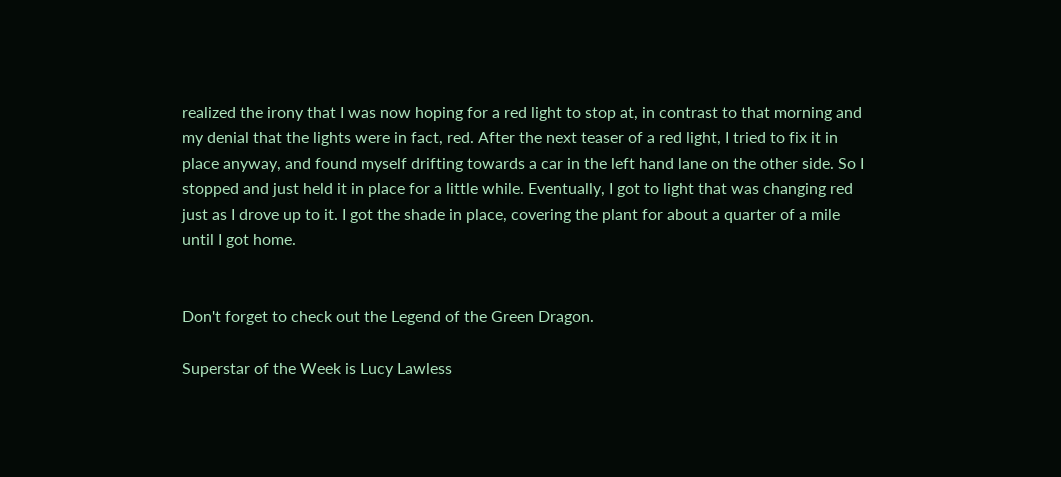realized the irony that I was now hoping for a red light to stop at, in contrast to that morning and my denial that the lights were in fact, red. After the next teaser of a red light, I tried to fix it in place anyway, and found myself drifting towards a car in the left hand lane on the other side. So I stopped and just held it in place for a little while. Eventually, I got to light that was changing red just as I drove up to it. I got the shade in place, covering the plant for about a quarter of a mile until I got home.


Don't forget to check out the Legend of the Green Dragon.

Superstar of the Week is Lucy Lawless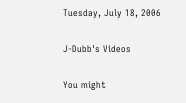Tuesday, July 18, 2006

J-Dubb's Videos

You might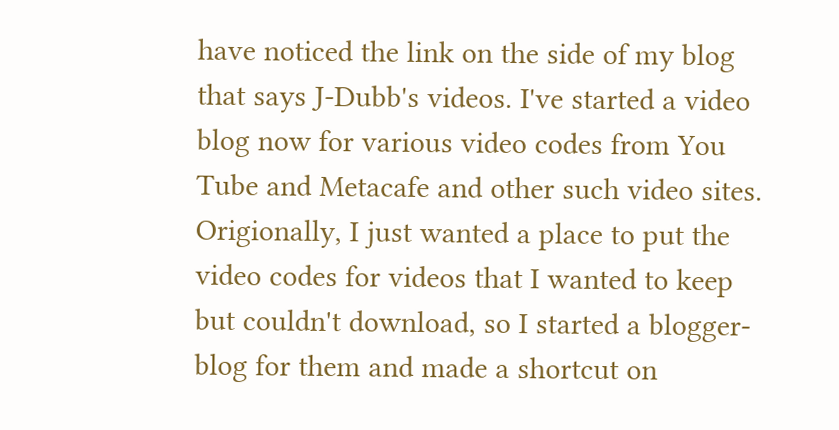have noticed the link on the side of my blog that says J-Dubb's videos. I've started a video blog now for various video codes from You Tube and Metacafe and other such video sites. Origionally, I just wanted a place to put the video codes for videos that I wanted to keep but couldn't download, so I started a blogger-blog for them and made a shortcut on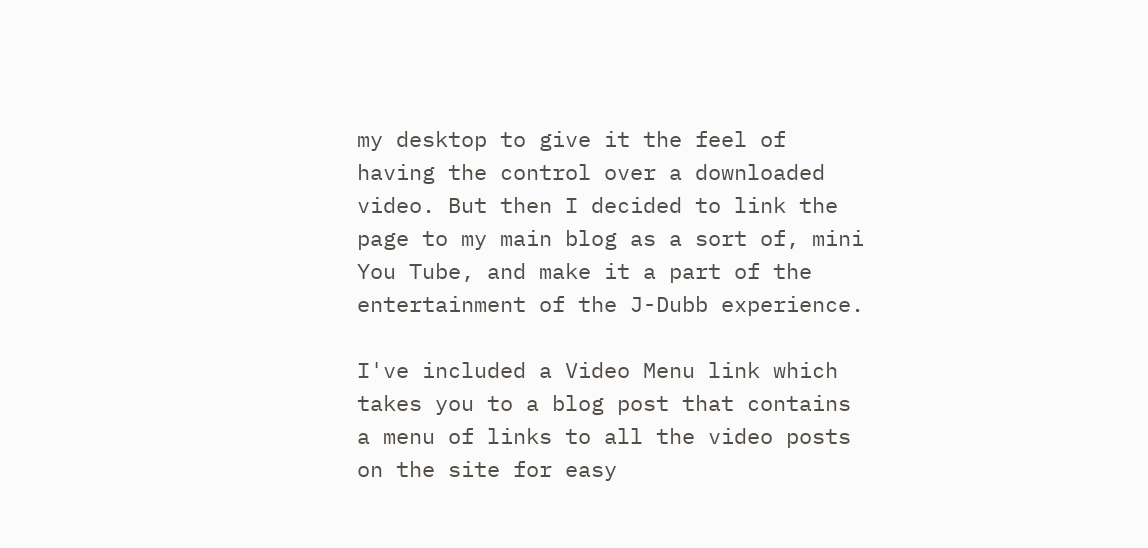my desktop to give it the feel of having the control over a downloaded video. But then I decided to link the page to my main blog as a sort of, mini You Tube, and make it a part of the entertainment of the J-Dubb experience.

I've included a Video Menu link which takes you to a blog post that contains a menu of links to all the video posts on the site for easy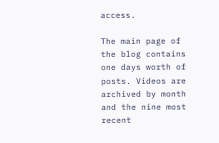access.

The main page of the blog contains one days worth of posts. Videos are archived by month and the nine most recent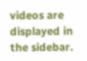videos are displayed in the sidebar.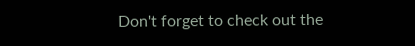Don't forget to check out the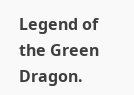Legend of the Green Dragon.